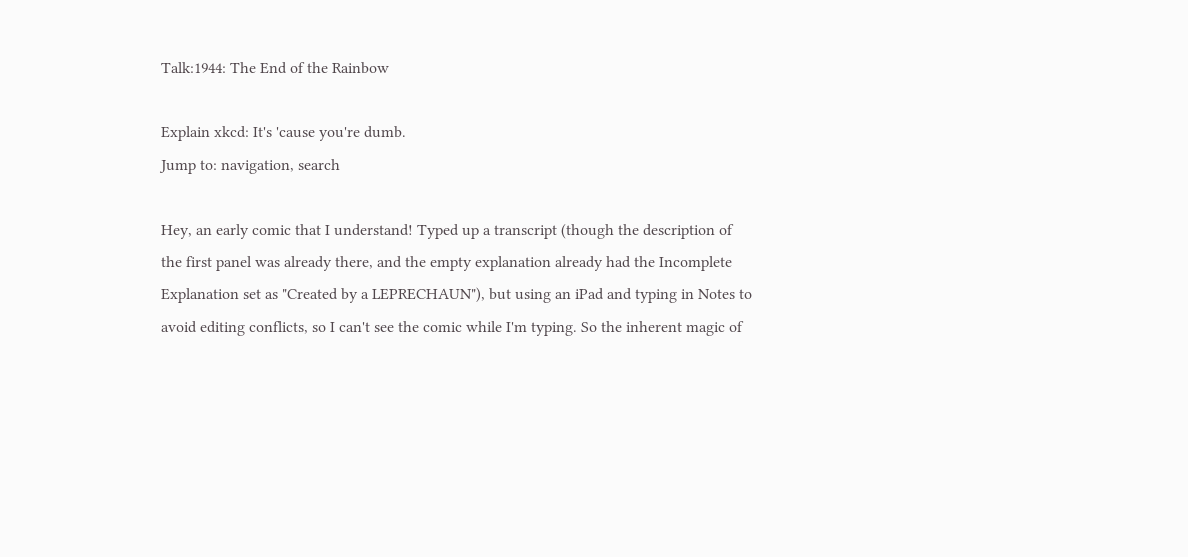Talk:1944: The End of the Rainbow

Explain xkcd: It's 'cause you're dumb.
Jump to: navigation, search

Hey, an early comic that I understand! Typed up a transcript (though the description of the first panel was already there, and the empty explanation already had the Incomplete Explanation set as "Created by a LEPRECHAUN"), but using an iPad and typing in Notes to avoid editing conflicts, so I can't see the comic while I'm typing. So the inherent magic of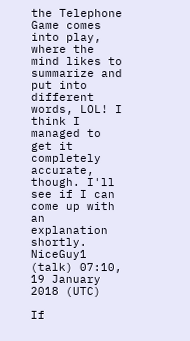the Telephone Game comes into play, where the mind likes to summarize and put into different words, LOL! I think I managed to get it completely accurate, though. I'll see if I can come up with an explanation shortly. NiceGuy1 (talk) 07:10, 19 January 2018 (UTC)

If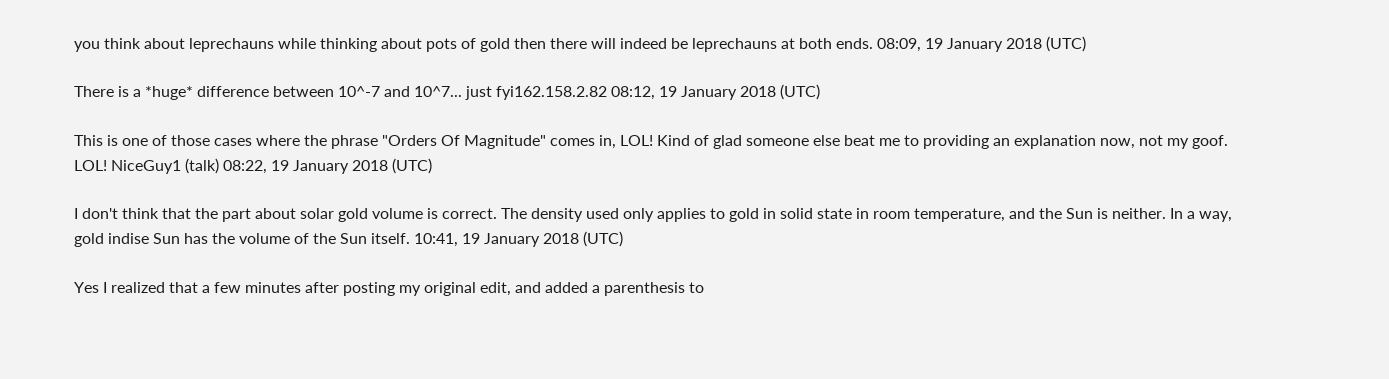you think about leprechauns while thinking about pots of gold then there will indeed be leprechauns at both ends. 08:09, 19 January 2018 (UTC)

There is a *huge* difference between 10^-7 and 10^7... just fyi162.158.2.82 08:12, 19 January 2018 (UTC)

This is one of those cases where the phrase "Orders Of Magnitude" comes in, LOL! Kind of glad someone else beat me to providing an explanation now, not my goof. LOL! NiceGuy1 (talk) 08:22, 19 January 2018 (UTC)

I don't think that the part about solar gold volume is correct. The density used only applies to gold in solid state in room temperature, and the Sun is neither. In a way, gold indise Sun has the volume of the Sun itself. 10:41, 19 January 2018 (UTC)

Yes I realized that a few minutes after posting my original edit, and added a parenthesis to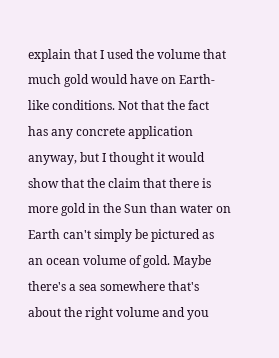explain that I used the volume that much gold would have on Earth-like conditions. Not that the fact has any concrete application anyway, but I thought it would show that the claim that there is more gold in the Sun than water on Earth can't simply be pictured as an ocean volume of gold. Maybe there's a sea somewhere that's about the right volume and you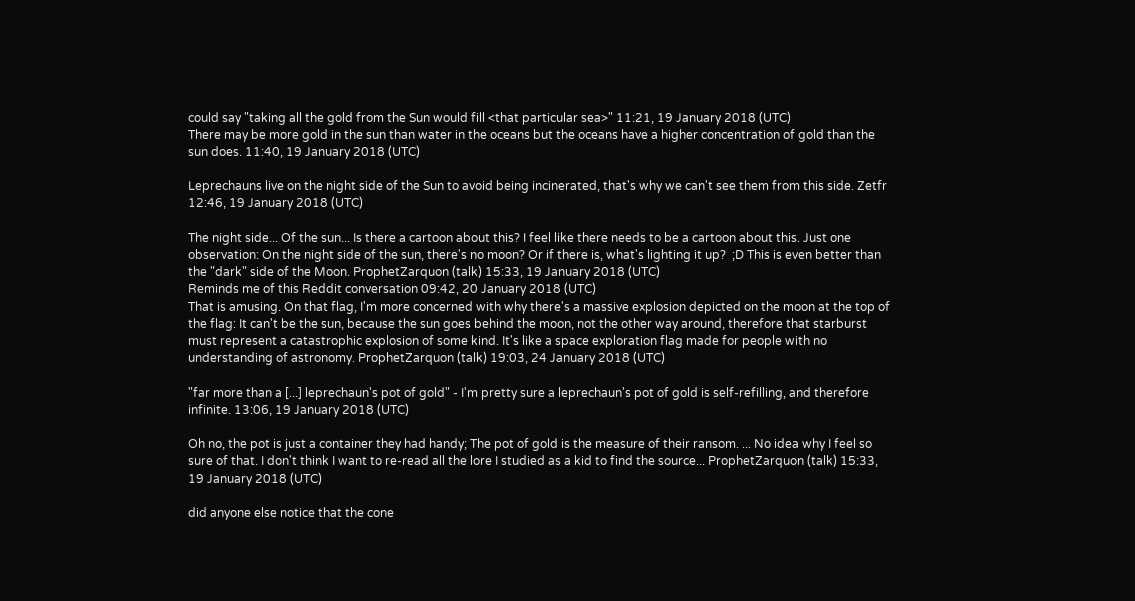could say "taking all the gold from the Sun would fill <that particular sea>" 11:21, 19 January 2018 (UTC)
There may be more gold in the sun than water in the oceans but the oceans have a higher concentration of gold than the sun does. 11:40, 19 January 2018 (UTC)

Leprechauns live on the night side of the Sun to avoid being incinerated, that's why we can't see them from this side. Zetfr 12:46, 19 January 2018 (UTC)

The night side... Of the sun... Is there a cartoon about this? I feel like there needs to be a cartoon about this. Just one observation: On the night side of the sun, there's no moon? Or if there is, what's lighting it up?  ;D This is even better than the "dark" side of the Moon. ProphetZarquon (talk) 15:33, 19 January 2018 (UTC)
Reminds me of this Reddit conversation 09:42, 20 January 2018 (UTC)
That is amusing. On that flag, I'm more concerned with why there's a massive explosion depicted on the moon at the top of the flag: It can't be the sun, because the sun goes behind the moon, not the other way around, therefore that starburst must represent a catastrophic explosion of some kind. It's like a space exploration flag made for people with no understanding of astronomy. ProphetZarquon (talk) 19:03, 24 January 2018 (UTC)

"far more than a [...] leprechaun's pot of gold" - I'm pretty sure a leprechaun's pot of gold is self-refilling, and therefore infinite. 13:06, 19 January 2018 (UTC)

Oh no, the pot is just a container they had handy; The pot of gold is the measure of their ransom. ... No idea why I feel so sure of that. I don't think I want to re-read all the lore I studied as a kid to find the source... ProphetZarquon (talk) 15:33, 19 January 2018 (UTC)

did anyone else notice that the cone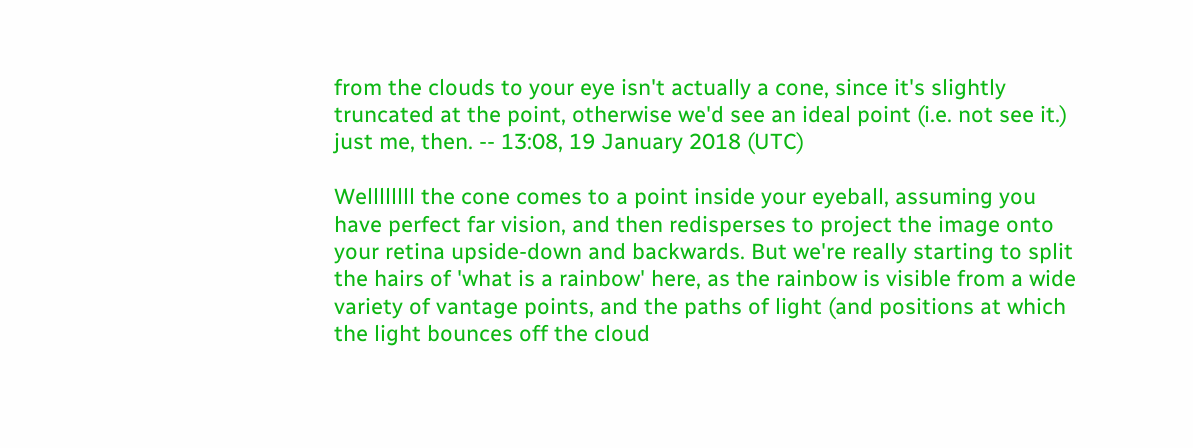from the clouds to your eye isn't actually a cone, since it's slightly truncated at the point, otherwise we'd see an ideal point (i.e. not see it.) just me, then. -- 13:08, 19 January 2018 (UTC)

Wellllllll the cone comes to a point inside your eyeball, assuming you have perfect far vision, and then redisperses to project the image onto your retina upside-down and backwards. But we're really starting to split the hairs of 'what is a rainbow' here, as the rainbow is visible from a wide variety of vantage points, and the paths of light (and positions at which the light bounces off the cloud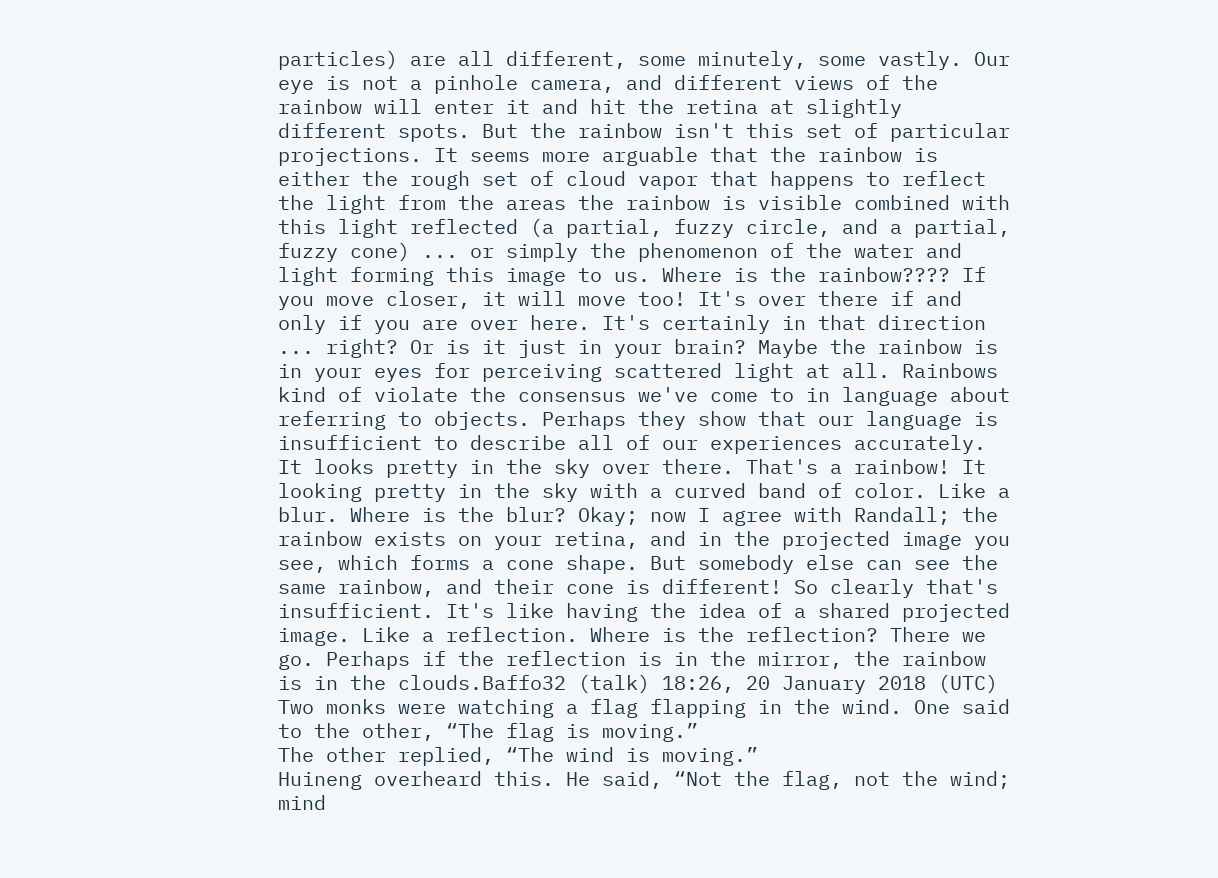particles) are all different, some minutely, some vastly. Our eye is not a pinhole camera, and different views of the rainbow will enter it and hit the retina at slightly different spots. But the rainbow isn't this set of particular projections. It seems more arguable that the rainbow is either the rough set of cloud vapor that happens to reflect the light from the areas the rainbow is visible combined with this light reflected (a partial, fuzzy circle, and a partial, fuzzy cone) ... or simply the phenomenon of the water and light forming this image to us. Where is the rainbow???? If you move closer, it will move too! It's over there if and only if you are over here. It's certainly in that direction ... right? Or is it just in your brain? Maybe the rainbow is in your eyes for perceiving scattered light at all. Rainbows kind of violate the consensus we've come to in language about referring to objects. Perhaps they show that our language is insufficient to describe all of our experiences accurately. It looks pretty in the sky over there. That's a rainbow! It looking pretty in the sky with a curved band of color. Like a blur. Where is the blur? Okay; now I agree with Randall; the rainbow exists on your retina, and in the projected image you see, which forms a cone shape. But somebody else can see the same rainbow, and their cone is different! So clearly that's insufficient. It's like having the idea of a shared projected image. Like a reflection. Where is the reflection? There we go. Perhaps if the reflection is in the mirror, the rainbow is in the clouds.Baffo32 (talk) 18:26, 20 January 2018 (UTC)
Two monks were watching a flag flapping in the wind. One said to the other, “The flag is moving.”
The other replied, “The wind is moving.”
Huineng overheard this. He said, “Not the flag, not the wind; mind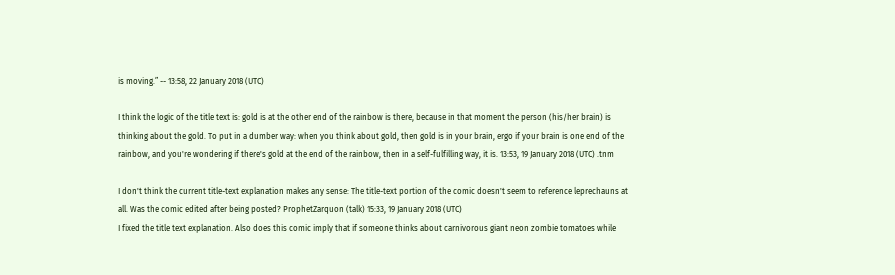is moving.” -- 13:58, 22 January 2018 (UTC)

I think the logic of the title text is: gold is at the other end of the rainbow is there, because in that moment the person (his/her brain) is thinking about the gold. To put in a dumber way: when you think about gold, then gold is in your brain, ergo if your brain is one end of the rainbow, and you're wondering if there's gold at the end of the rainbow, then in a self-fulfilling way, it is. 13:53, 19 January 2018 (UTC) .tnm

I don't think the current title-text explanation makes any sense: The title-text portion of the comic doesn't seem to reference leprechauns at all. Was the comic edited after being posted? ProphetZarquon (talk) 15:33, 19 January 2018 (UTC)
I fixed the title text explanation. Also does this comic imply that if someone thinks about carnivorous giant neon zombie tomatoes while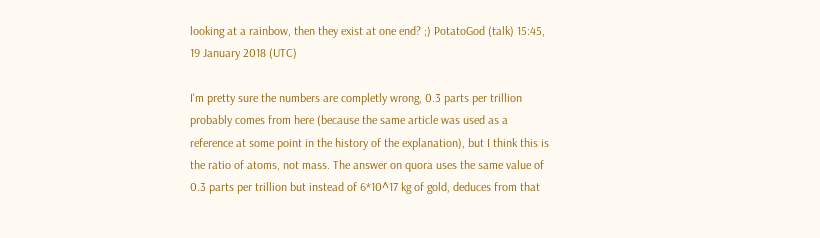looking at a rainbow, then they exist at one end? ;) PotatoGod (talk) 15:45, 19 January 2018 (UTC)

I'm pretty sure the numbers are completly wrong, 0.3 parts per trillion probably comes from here (because the same article was used as a reference at some point in the history of the explanation), but I think this is the ratio of atoms, not mass. The answer on quora uses the same value of 0.3 parts per trillion but instead of 6*10^17 kg of gold, deduces from that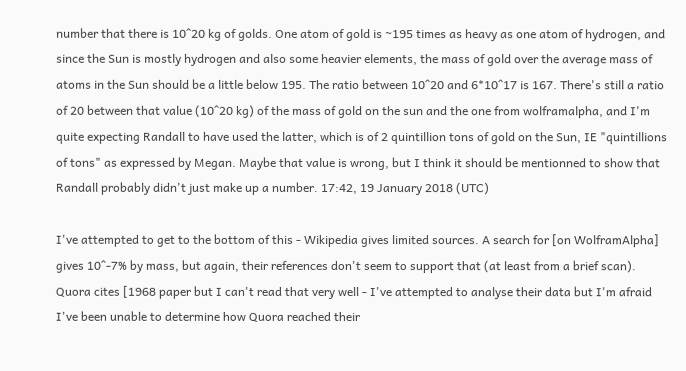number that there is 10^20 kg of golds. One atom of gold is ~195 times as heavy as one atom of hydrogen, and since the Sun is mostly hydrogen and also some heavier elements, the mass of gold over the average mass of atoms in the Sun should be a little below 195. The ratio between 10^20 and 6*10^17 is 167. There's still a ratio of 20 between that value (10^20 kg) of the mass of gold on the sun and the one from wolframalpha, and I'm quite expecting Randall to have used the latter, which is of 2 quintillion tons of gold on the Sun, IE "quintillions of tons" as expressed by Megan. Maybe that value is wrong, but I think it should be mentionned to show that Randall probably didn't just make up a number. 17:42, 19 January 2018 (UTC)

I've attempted to get to the bottom of this - Wikipedia gives limited sources. A search for [on WolframAlpha] gives 10^-7% by mass, but again, their references don't seem to support that (at least from a brief scan). Quora cites [1968 paper but I can't read that very well - I've attempted to analyse their data but I'm afraid I've been unable to determine how Quora reached their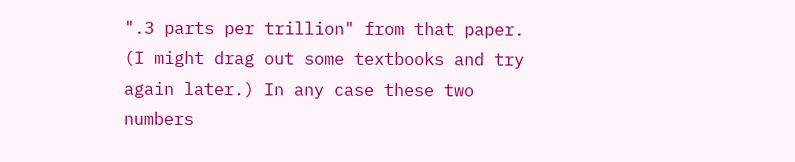".3 parts per trillion" from that paper. (I might drag out some textbooks and try again later.) In any case these two numbers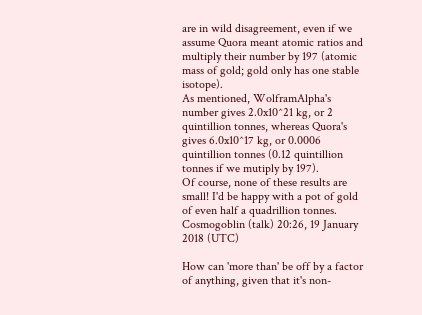are in wild disagreement, even if we assume Quora meant atomic ratios and multiply their number by 197 (atomic mass of gold; gold only has one stable isotope).
As mentioned, WolframAlpha's number gives 2.0x10^21 kg, or 2 quintillion tonnes, whereas Quora's gives 6.0x10^17 kg, or 0.0006 quintillion tonnes (0.12 quintillion tonnes if we mutiply by 197).
Of course, none of these results are small! I'd be happy with a pot of gold of even half a quadrillion tonnes. Cosmogoblin (talk) 20:26, 19 January 2018 (UTC)

How can 'more than' be off by a factor of anything, given that it's non-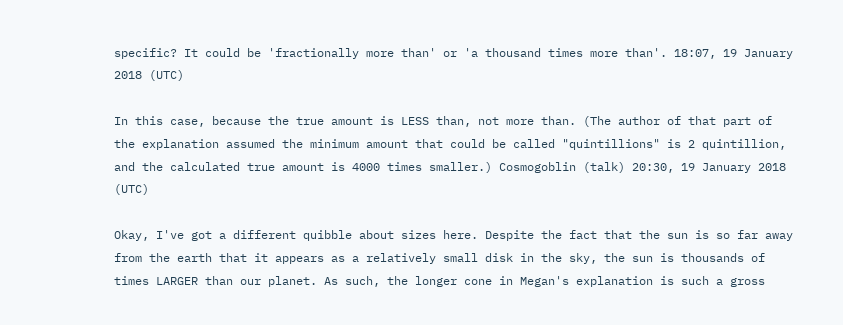specific? It could be 'fractionally more than' or 'a thousand times more than'. 18:07, 19 January 2018 (UTC)

In this case, because the true amount is LESS than, not more than. (The author of that part of the explanation assumed the minimum amount that could be called "quintillions" is 2 quintillion, and the calculated true amount is 4000 times smaller.) Cosmogoblin (talk) 20:30, 19 January 2018 (UTC)

Okay, I've got a different quibble about sizes here. Despite the fact that the sun is so far away from the earth that it appears as a relatively small disk in the sky, the sun is thousands of times LARGER than our planet. As such, the longer cone in Megan's explanation is such a gross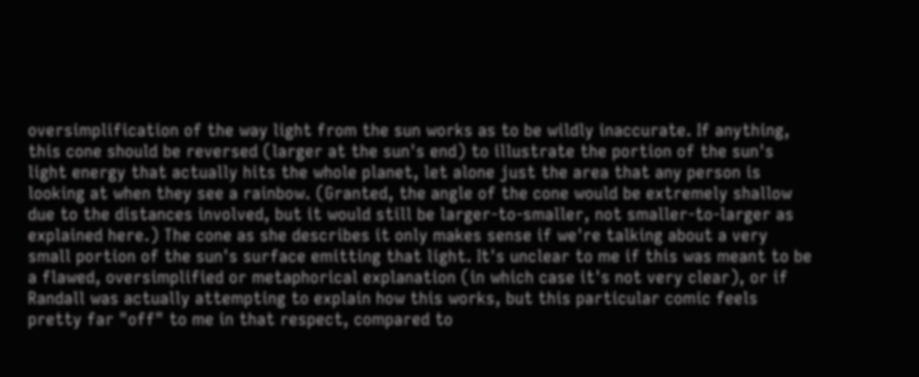oversimplification of the way light from the sun works as to be wildly inaccurate. If anything, this cone should be reversed (larger at the sun's end) to illustrate the portion of the sun's light energy that actually hits the whole planet, let alone just the area that any person is looking at when they see a rainbow. (Granted, the angle of the cone would be extremely shallow due to the distances involved, but it would still be larger-to-smaller, not smaller-to-larger as explained here.) The cone as she describes it only makes sense if we're talking about a very small portion of the sun's surface emitting that light. It's unclear to me if this was meant to be a flawed, oversimplified or metaphorical explanation (in which case it's not very clear), or if Randall was actually attempting to explain how this works, but this particular comic feels pretty far "off" to me in that respect, compared to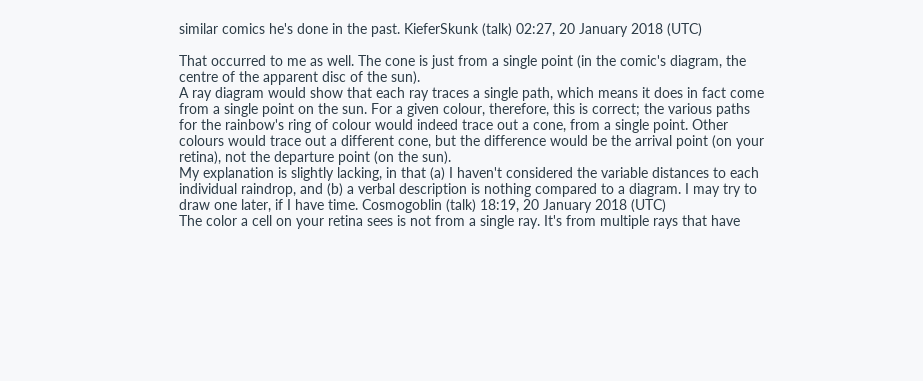similar comics he's done in the past. KieferSkunk (talk) 02:27, 20 January 2018 (UTC)

That occurred to me as well. The cone is just from a single point (in the comic's diagram, the centre of the apparent disc of the sun).
A ray diagram would show that each ray traces a single path, which means it does in fact come from a single point on the sun. For a given colour, therefore, this is correct; the various paths for the rainbow's ring of colour would indeed trace out a cone, from a single point. Other colours would trace out a different cone, but the difference would be the arrival point (on your retina), not the departure point (on the sun).
My explanation is slightly lacking, in that (a) I haven't considered the variable distances to each individual raindrop, and (b) a verbal description is nothing compared to a diagram. I may try to draw one later, if I have time. Cosmogoblin (talk) 18:19, 20 January 2018 (UTC)
The color a cell on your retina sees is not from a single ray. It's from multiple rays that have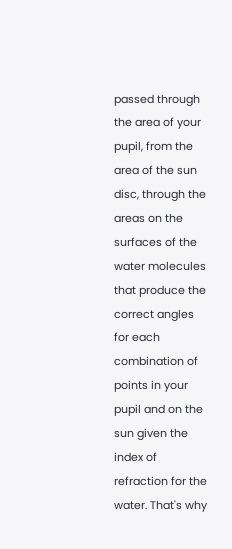passed through the area of your pupil, from the area of the sun disc, through the areas on the surfaces of the water molecules that produce the correct angles for each combination of points in your pupil and on the sun given the index of refraction for the water. That's why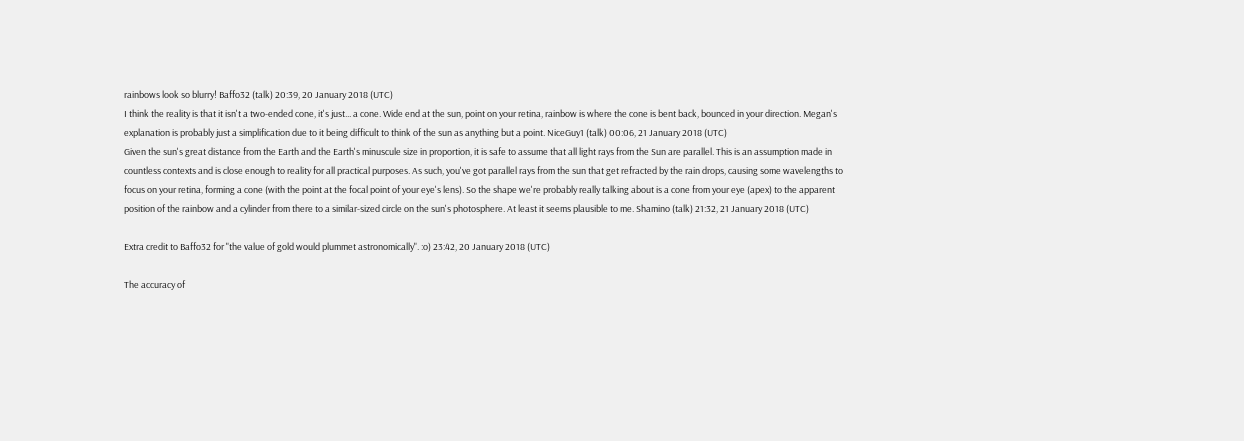rainbows look so blurry! Baffo32 (talk) 20:39, 20 January 2018 (UTC)
I think the reality is that it isn't a two-ended cone, it's just... a cone. Wide end at the sun, point on your retina, rainbow is where the cone is bent back, bounced in your direction. Megan's explanation is probably just a simplification due to it being difficult to think of the sun as anything but a point. NiceGuy1 (talk) 00:06, 21 January 2018 (UTC)
Given the sun's great distance from the Earth and the Earth's minuscule size in proportion, it is safe to assume that all light rays from the Sun are parallel. This is an assumption made in countless contexts and is close enough to reality for all practical purposes. As such, you've got parallel rays from the sun that get refracted by the rain drops, causing some wavelengths to focus on your retina, forming a cone (with the point at the focal point of your eye's lens). So the shape we're probably really talking about is a cone from your eye (apex) to the apparent position of the rainbow and a cylinder from there to a similar-sized circle on the sun's photosphere. At least it seems plausible to me. Shamino (talk) 21:32, 21 January 2018 (UTC)

Extra credit to Baffo32 for "the value of gold would plummet astronomically". :o) 23:42, 20 January 2018 (UTC)

The accuracy of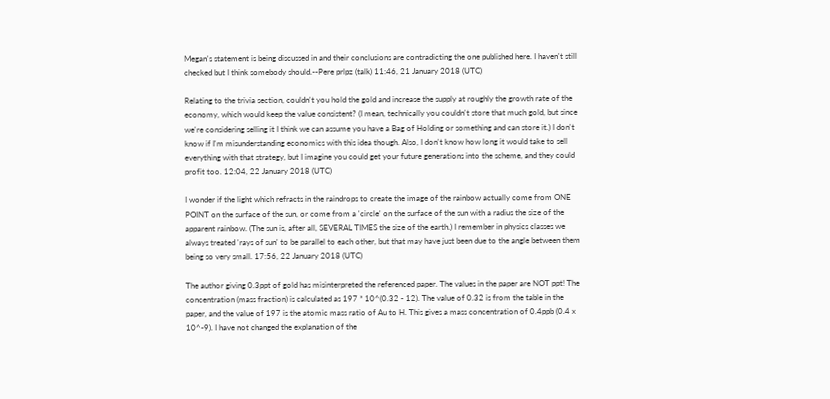Megan's statement is being discussed in and their conclusions are contradicting the one published here. I haven't still checked but I think somebody should.--Pere prlpz (talk) 11:46, 21 January 2018 (UTC)

Relating to the trivia section, couldn't you hold the gold and increase the supply at roughly the growth rate of the economy, which would keep the value consistent? (I mean, technically you couldn't store that much gold, but since we're considering selling it I think we can assume you have a Bag of Holding or something and can store it.) I don't know if I'm misunderstanding economics with this idea though. Also, I don't know how long it would take to sell everything with that strategy, but I imagine you could get your future generations into the scheme, and they could profit too. 12:04, 22 January 2018 (UTC)

I wonder if the light which refracts in the raindrops to create the image of the rainbow actually come from ONE POINT on the surface of the sun, or come from a 'circle' on the surface of the sun with a radius the size of the apparent rainbow. (The sun is, after all, SEVERAL TIMES the size of the earth.) I remember in physics classes we always treated 'rays of sun' to be parallel to each other, but that may have just been due to the angle between them being so very small. 17:56, 22 January 2018 (UTC)

The author giving 0.3ppt of gold has misinterpreted the referenced paper. The values in the paper are NOT ppt! The concentration (mass fraction) is calculated as 197 * 10^(0.32 - 12). The value of 0.32 is from the table in the paper, and the value of 197 is the atomic mass ratio of Au to H. This gives a mass concentration of 0.4ppb (0.4 x 10^-9). I have not changed the explanation of the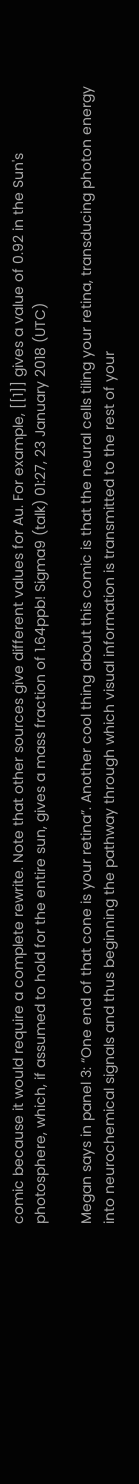comic because it would require a complete rewrite. Note that other sources give different values for Au. For example, [[1]] gives a value of 0.92 in the Sun's photosphere, which, if assumed to hold for the entire sun, gives a mass fraction of 1.64ppb! Sigma9 (talk) 01:27, 23 January 2018 (UTC)

Megan says in panel 3: “One end of that cone is your retina”. Another cool thing about this comic is that the neural cells tiling your retina, transducing photon energy into neurochemical signals and thus beginning the pathway through which visual information is transmitted to the rest of your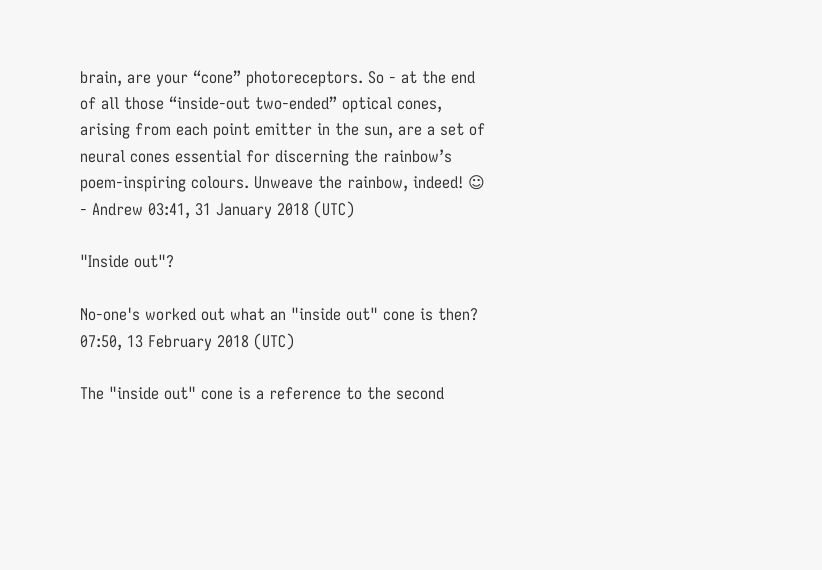brain, are your “cone” photoreceptors. So - at the end of all those “inside-out two-ended” optical cones, arising from each point emitter in the sun, are a set of neural cones essential for discerning the rainbow’s poem-inspiring colours. Unweave the rainbow, indeed! ☺ - Andrew 03:41, 31 January 2018 (UTC)

"Inside out"?

No-one's worked out what an "inside out" cone is then? 07:50, 13 February 2018 (UTC)

The "inside out" cone is a reference to the second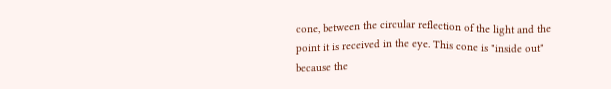cone, between the circular reflection of the light and the point it is received in the eye. This cone is "inside out" because the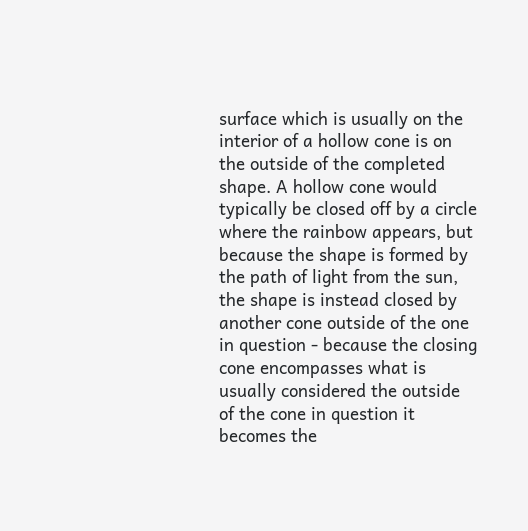surface which is usually on the interior of a hollow cone is on the outside of the completed shape. A hollow cone would typically be closed off by a circle where the rainbow appears, but because the shape is formed by the path of light from the sun, the shape is instead closed by another cone outside of the one in question - because the closing cone encompasses what is usually considered the outside of the cone in question it becomes the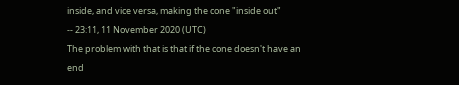inside, and vice versa, making the cone "inside out"
-- 23:11, 11 November 2020 (UTC)
The problem with that is that if the cone doesn't have an end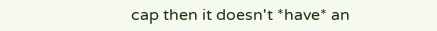cap then it doesn't *have* an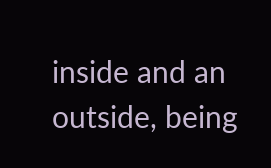inside and an outside, being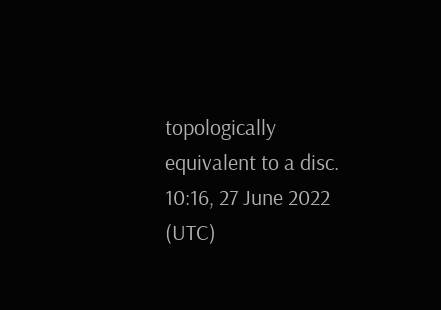topologically equivalent to a disc. 10:16, 27 June 2022 (UTC)